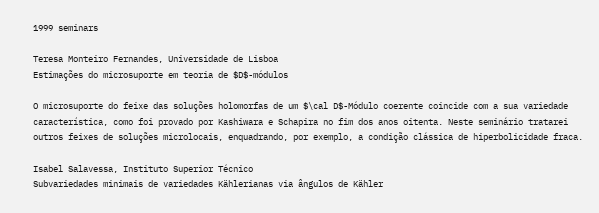1999 seminars

Teresa Monteiro Fernandes, Universidade de Lisboa
Estimações do microsuporte em teoria de $D$-módulos

O microsuporte do feixe das soluções holomorfas de um $\cal D$-Módulo coerente coincide com a sua variedade característica, como foi provado por Kashiwara e Schapira no fim dos anos oitenta. Neste seminário tratarei outros feixes de soluções microlocais, enquadrando, por exemplo, a condição clássica de hiperbolicidade fraca.

Isabel Salavessa, Instituto Superior Técnico
Subvariedades minimais de variedades Kählerianas via ângulos de Kähler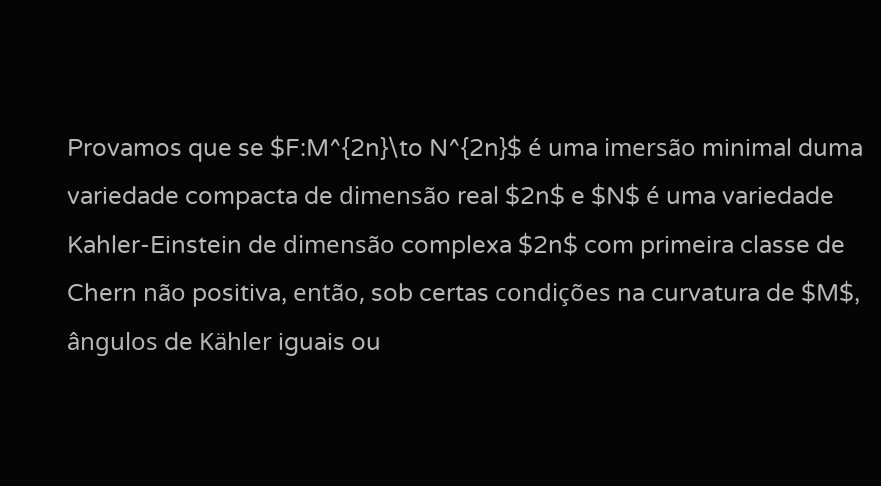Provamos que se $F:M^{2n}\to N^{2n}$ é uma imersão minimal duma variedade compacta de dimensão real $2n$ e $N$ é uma variedade Kahler-Einstein de dimensão complexa $2n$ com primeira classe de Chern não positiva, então, sob certas condições na curvatura de $M$, ângulos de Kähler iguais ou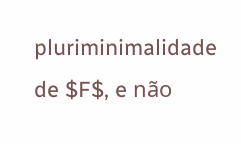pluriminimalidade de $F$, e não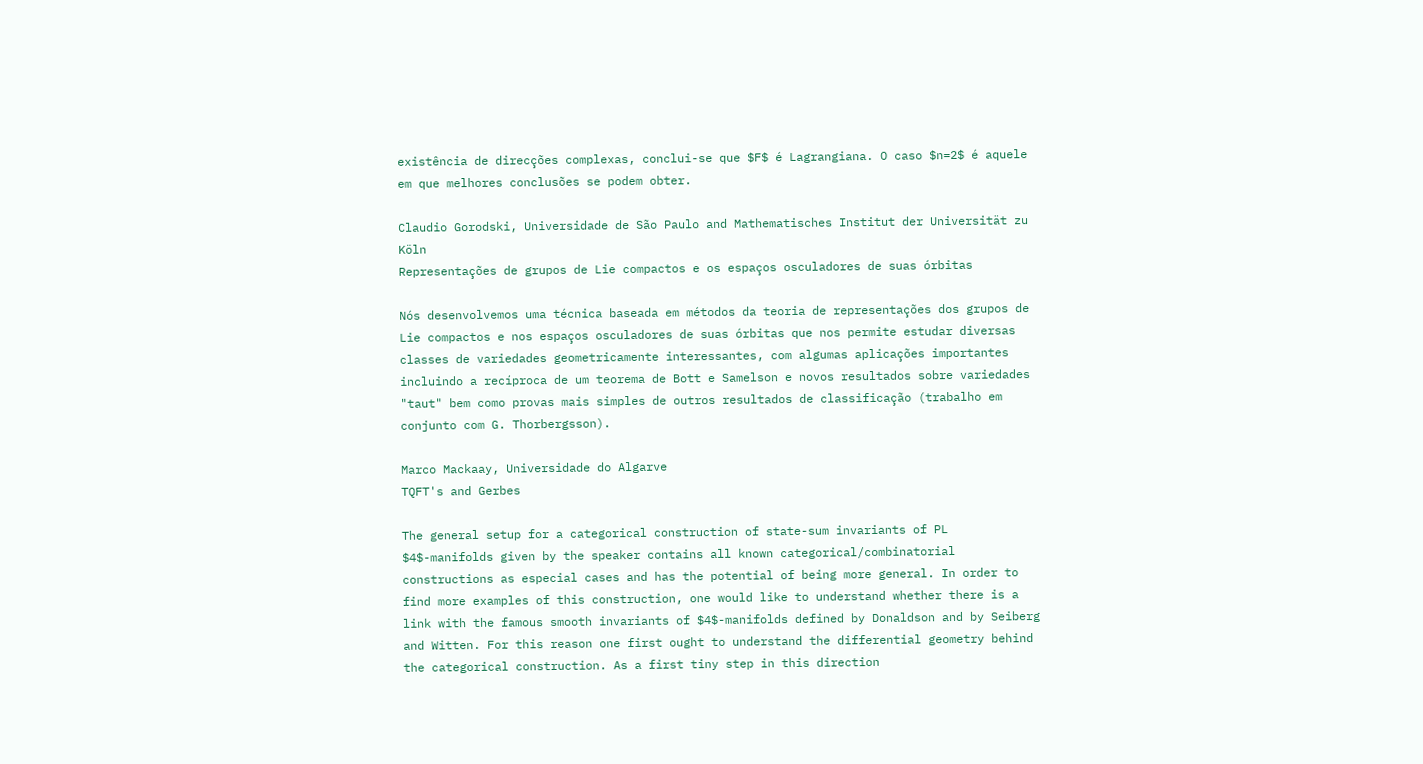existência de direcções complexas, conclui-se que $F$ é Lagrangiana. O caso $n=2$ é aquele em que melhores conclusões se podem obter.

Claudio Gorodski, Universidade de São Paulo and Mathematisches Institut der Universität zu Köln
Representações de grupos de Lie compactos e os espaços osculadores de suas órbitas

Nós desenvolvemos uma técnica baseada em métodos da teoria de representações dos grupos de Lie compactos e nos espaços osculadores de suas órbitas que nos permite estudar diversas classes de variedades geometricamente interessantes, com algumas aplicações importantes incluindo a recíproca de um teorema de Bott e Samelson e novos resultados sobre variedades "taut" bem como provas mais simples de outros resultados de classificação (trabalho em conjunto com G. Thorbergsson).

Marco Mackaay, Universidade do Algarve
TQFT's and Gerbes

The general setup for a categorical construction of state-sum invariants of PL $4$-manifolds given by the speaker contains all known categorical/combinatorial constructions as especial cases and has the potential of being more general. In order to find more examples of this construction, one would like to understand whether there is a link with the famous smooth invariants of $4$-manifolds defined by Donaldson and by Seiberg and Witten. For this reason one first ought to understand the differential geometry behind the categorical construction. As a first tiny step in this direction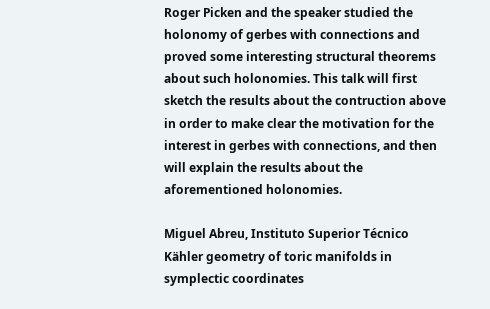Roger Picken and the speaker studied the holonomy of gerbes with connections and proved some interesting structural theorems about such holonomies. This talk will first sketch the results about the contruction above in order to make clear the motivation for the interest in gerbes with connections, and then will explain the results about the aforementioned holonomies.

Miguel Abreu, Instituto Superior Técnico
Kähler geometry of toric manifolds in symplectic coordinates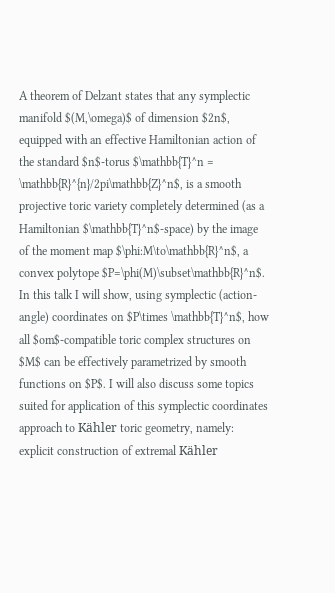A theorem of Delzant states that any symplectic manifold $(M,\omega)$ of dimension $2n$, equipped with an effective Hamiltonian action of the standard $n$-torus $\mathbb{T}^n = \mathbb{R}^{n}/2pi\mathbb{Z}^n$, is a smooth projective toric variety completely determined (as a Hamiltonian $\mathbb{T}^n$-space) by the image of the moment map $\phi:M\to\mathbb{R}^n$, a convex polytope $P=\phi(M)\subset\mathbb{R}^n$. In this talk I will show, using symplectic (action-angle) coordinates on $P\times \mathbb{T}^n$, how all $om$-compatible toric complex structures on $M$ can be effectively parametrized by smooth functions on $P$. I will also discuss some topics suited for application of this symplectic coordinates approach to Kähler toric geometry, namely: explicit construction of extremal Kähler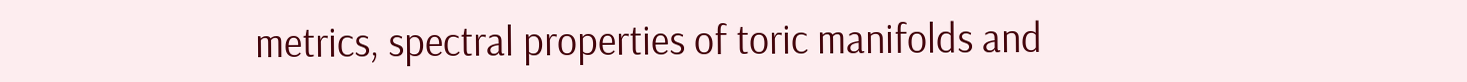metrics, spectral properties of toric manifolds and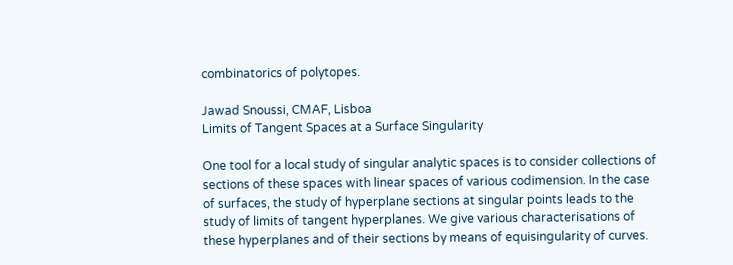combinatorics of polytopes.

Jawad Snoussi, CMAF, Lisboa
Limits of Tangent Spaces at a Surface Singularity

One tool for a local study of singular analytic spaces is to consider collections of sections of these spaces with linear spaces of various codimension. In the case of surfaces, the study of hyperplane sections at singular points leads to the study of limits of tangent hyperplanes. We give various characterisations of these hyperplanes and of their sections by means of equisingularity of curves.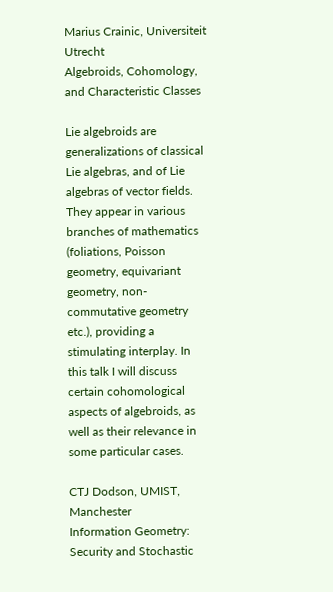Marius Crainic, Universiteit Utrecht
Algebroids, Cohomology, and Characteristic Classes

Lie algebroids are generalizations of classical Lie algebras, and of Lie algebras of vector fields. They appear in various branches of mathematics (foliations, Poisson geometry, equivariant geometry, non-commutative geometry etc.), providing a stimulating interplay. In this talk I will discuss certain cohomological aspects of algebroids, as well as their relevance in some particular cases.

CTJ Dodson, UMIST, Manchester
Information Geometry: Security and Stochastic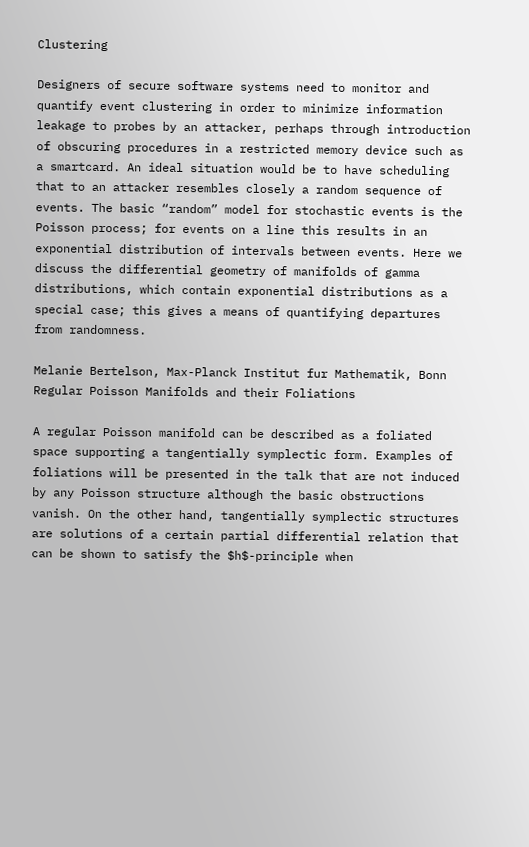Clustering

Designers of secure software systems need to monitor and quantify event clustering in order to minimize information leakage to probes by an attacker, perhaps through introduction of obscuring procedures in a restricted memory device such as a smartcard. An ideal situation would be to have scheduling that to an attacker resembles closely a random sequence of events. The basic “random” model for stochastic events is the Poisson process; for events on a line this results in an exponential distribution of intervals between events. Here we discuss the differential geometry of manifolds of gamma distributions, which contain exponential distributions as a special case; this gives a means of quantifying departures from randomness.

Melanie Bertelson, Max-Planck Institut fur Mathematik, Bonn
Regular Poisson Manifolds and their Foliations

A regular Poisson manifold can be described as a foliated space supporting a tangentially symplectic form. Examples of foliations will be presented in the talk that are not induced by any Poisson structure although the basic obstructions vanish. On the other hand, tangentially symplectic structures are solutions of a certain partial differential relation that can be shown to satisfy the $h$-principle when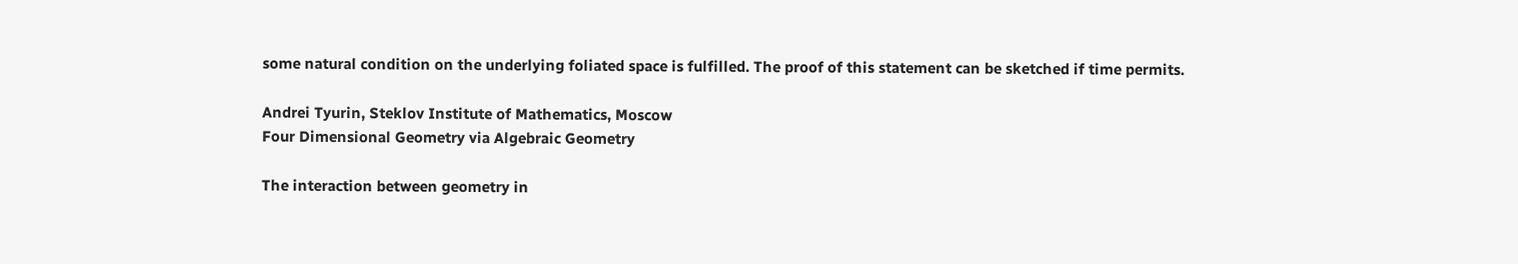some natural condition on the underlying foliated space is fulfilled. The proof of this statement can be sketched if time permits.

Andrei Tyurin, Steklov Institute of Mathematics, Moscow
Four Dimensional Geometry via Algebraic Geometry

The interaction between geometry in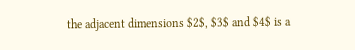the adjacent dimensions $2$, $3$ and $4$ is a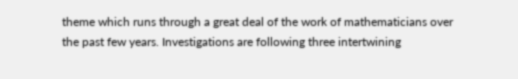theme which runs through a great deal of the work of mathematicians over the past few years. Investigations are following three intertwining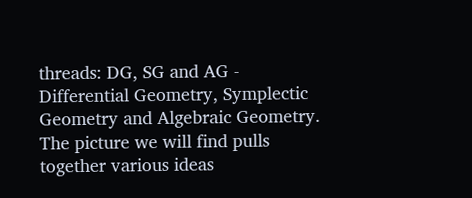threads: DG, SG and AG - Differential Geometry, Symplectic Geometry and Algebraic Geometry. The picture we will find pulls together various ideas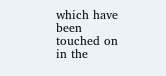which have been touched on in the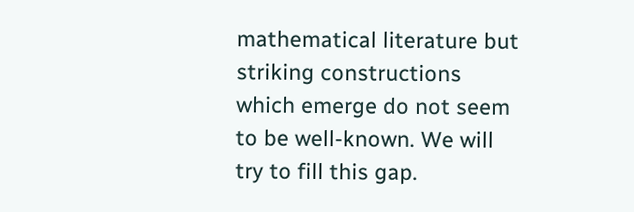mathematical literature but striking constructions which emerge do not seem to be well-known. We will try to fill this gap.